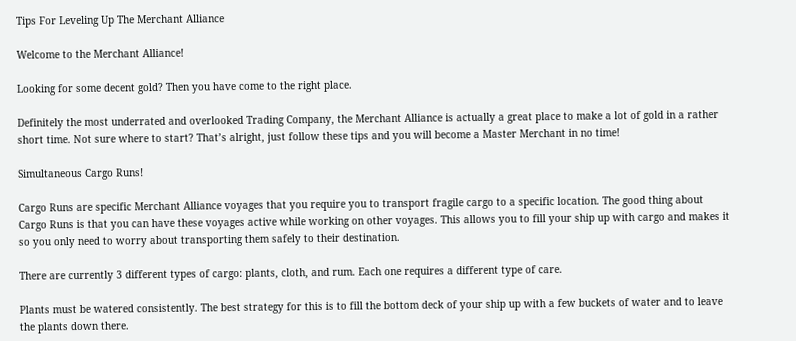Tips For Leveling Up The Merchant Alliance

Welcome to the Merchant Alliance!

Looking for some decent gold? Then you have come to the right place.

Definitely the most underrated and overlooked Trading Company, the Merchant Alliance is actually a great place to make a lot of gold in a rather short time. Not sure where to start? That’s alright, just follow these tips and you will become a Master Merchant in no time!

Simultaneous Cargo Runs!

Cargo Runs are specific Merchant Alliance voyages that you require you to transport fragile cargo to a specific location. The good thing about Cargo Runs is that you can have these voyages active while working on other voyages. This allows you to fill your ship up with cargo and makes it so you only need to worry about transporting them safely to their destination.

There are currently 3 different types of cargo: plants, cloth, and rum. Each one requires a different type of care.

Plants must be watered consistently. The best strategy for this is to fill the bottom deck of your ship up with a few buckets of water and to leave the plants down there.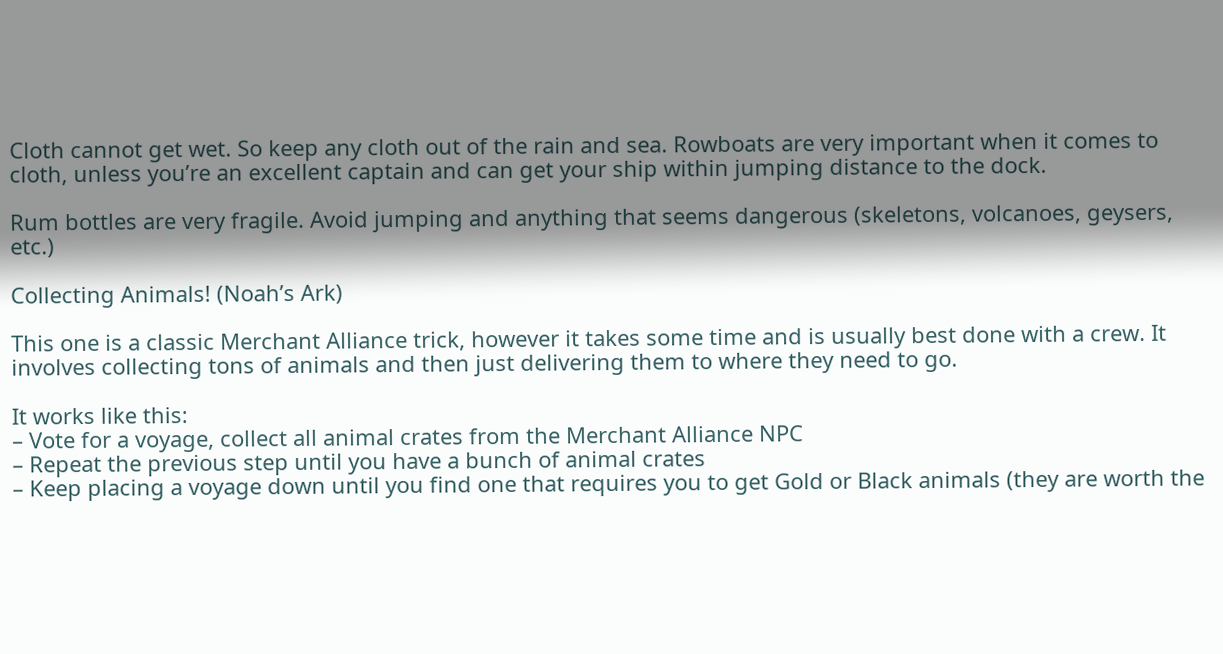Cloth cannot get wet. So keep any cloth out of the rain and sea. Rowboats are very important when it comes to cloth, unless you’re an excellent captain and can get your ship within jumping distance to the dock.

Rum bottles are very fragile. Avoid jumping and anything that seems dangerous (skeletons, volcanoes, geysers, etc.)

Collecting Animals! (Noah’s Ark)

This one is a classic Merchant Alliance trick, however it takes some time and is usually best done with a crew. It involves collecting tons of animals and then just delivering them to where they need to go.

It works like this:
– Vote for a voyage, collect all animal crates from the Merchant Alliance NPC
– Repeat the previous step until you have a bunch of animal crates
– Keep placing a voyage down until you find one that requires you to get Gold or Black animals (they are worth the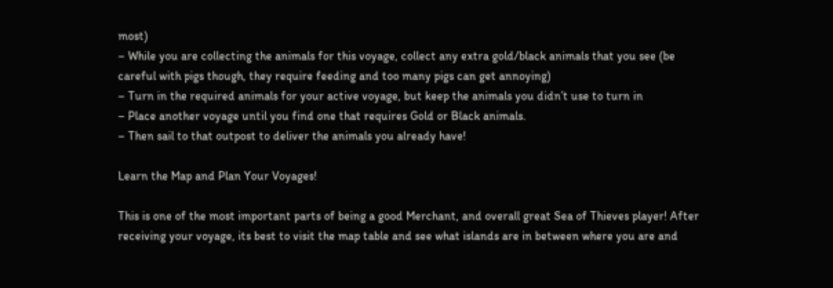most)
– While you are collecting the animals for this voyage, collect any extra gold/black animals that you see (be careful with pigs though, they require feeding and too many pigs can get annoying)
– Turn in the required animals for your active voyage, but keep the animals you didn’t use to turn in
– Place another voyage until you find one that requires Gold or Black animals.
– Then sail to that outpost to deliver the animals you already have!

Learn the Map and Plan Your Voyages!

This is one of the most important parts of being a good Merchant, and overall great Sea of Thieves player! After receiving your voyage, its best to visit the map table and see what islands are in between where you are and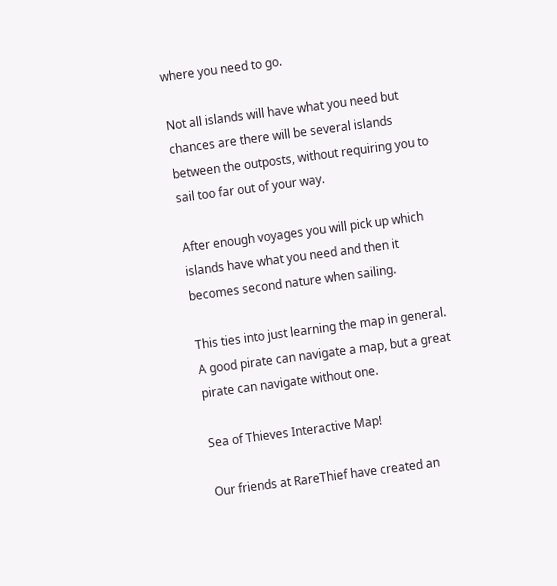where you need to go.

Not all islands will have what you need but chances are there will be several islands between the outposts, without requiring you to sail too far out of your way.

After enough voyages you will pick up which islands have what you need and then it becomes second nature when sailing.

This ties into just learning the map in general. A good pirate can navigate a map, but a great pirate can navigate without one.

Sea of Thieves Interactive Map!

Our friends at RareThief have created an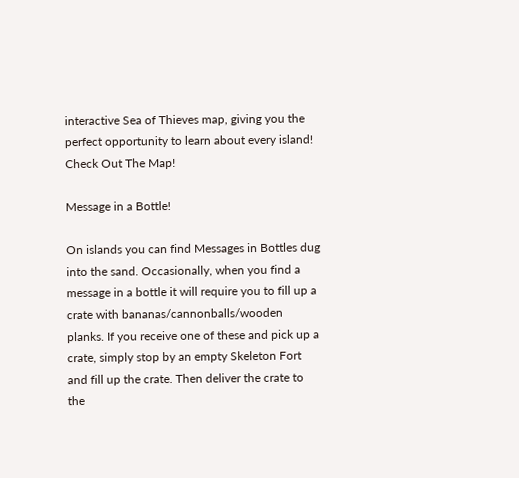interactive Sea of Thieves map, giving you the perfect opportunity to learn about every island!
Check Out The Map!

Message in a Bottle!

On islands you can find Messages in Bottles dug into the sand. Occasionally, when you find a message in a bottle it will require you to fill up a crate with bananas/cannonballs/wooden planks. If you receive one of these and pick up a crate, simply stop by an empty Skeleton Fort and fill up the crate. Then deliver the crate to the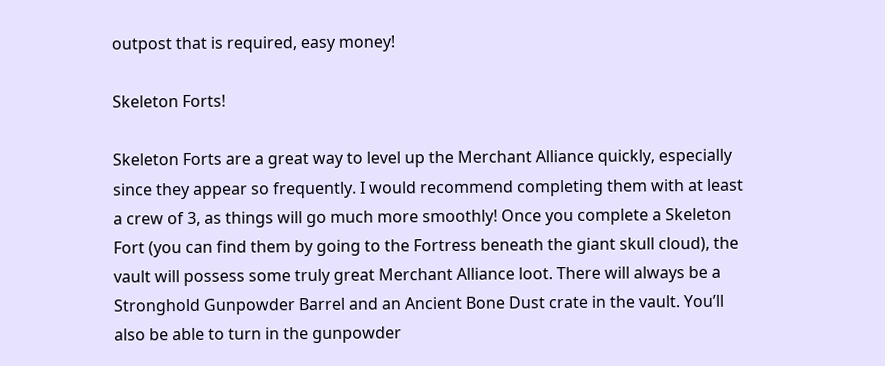outpost that is required, easy money!

Skeleton Forts!

Skeleton Forts are a great way to level up the Merchant Alliance quickly, especially since they appear so frequently. I would recommend completing them with at least a crew of 3, as things will go much more smoothly! Once you complete a Skeleton Fort (you can find them by going to the Fortress beneath the giant skull cloud), the vault will possess some truly great Merchant Alliance loot. There will always be a Stronghold Gunpowder Barrel and an Ancient Bone Dust crate in the vault. You’ll also be able to turn in the gunpowder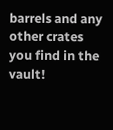barrels and any other crates you find in the vault!